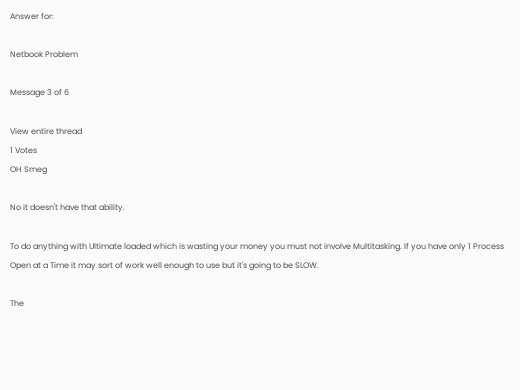Answer for:

Netbook Problem

Message 3 of 6

View entire thread
1 Votes
OH Smeg

No it doesn't have that ability.

To do anything with Ultimate loaded which is wasting your money you must not involve Multitasking. If you have only 1 Process Open at a Time it may sort of work well enough to use but it's going to be SLOW.

The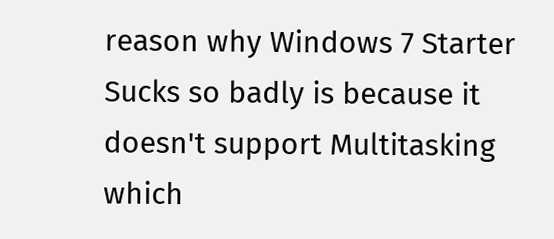reason why Windows 7 Starter Sucks so badly is because it doesn't support Multitasking which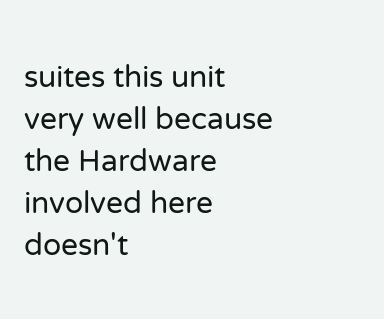suites this unit very well because the Hardware involved here doesn't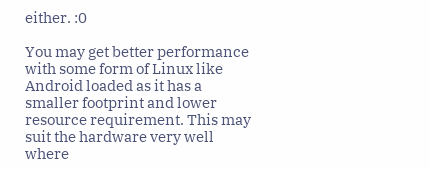either. :0

You may get better performance with some form of Linux like Android loaded as it has a smaller footprint and lower resource requirement. This may suit the hardware very well where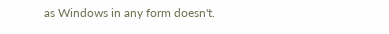as Windows in any form doesn't.